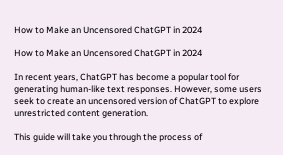How to Make an Uncensored ChatGPT in 2024

How to Make an Uncensored ChatGPT in 2024

In recent years, ChatGPT has become a popular tool for generating human-like text responses. However, some users seek to create an uncensored version of ChatGPT to explore unrestricted content generation.

This guide will take you through the process of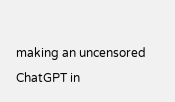making an uncensored ChatGPT in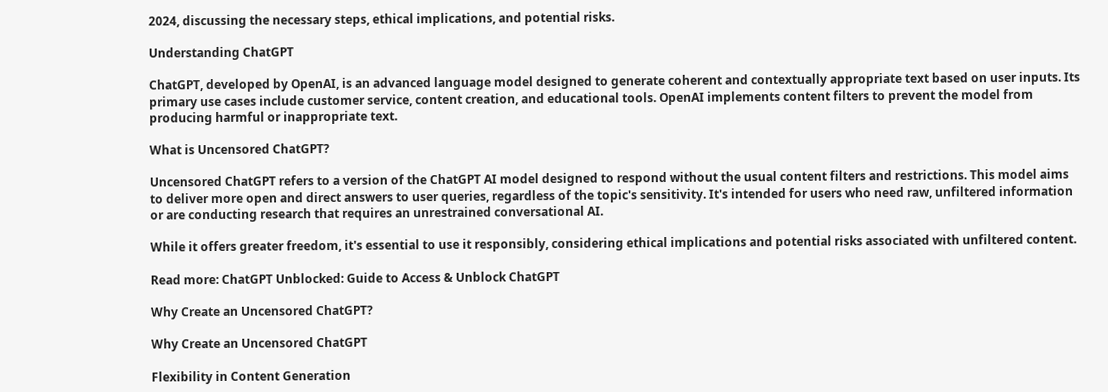2024, discussing the necessary steps, ethical implications, and potential risks.

Understanding ChatGPT

ChatGPT, developed by OpenAI, is an advanced language model designed to generate coherent and contextually appropriate text based on user inputs. Its primary use cases include customer service, content creation, and educational tools. OpenAI implements content filters to prevent the model from producing harmful or inappropriate text.

What is Uncensored ChatGPT?

Uncensored ChatGPT refers to a version of the ChatGPT AI model designed to respond without the usual content filters and restrictions. This model aims to deliver more open and direct answers to user queries, regardless of the topic's sensitivity. It's intended for users who need raw, unfiltered information or are conducting research that requires an unrestrained conversational AI.

While it offers greater freedom, it's essential to use it responsibly, considering ethical implications and potential risks associated with unfiltered content.

Read more: ChatGPT Unblocked: Guide to Access & Unblock ChatGPT

Why Create an Uncensored ChatGPT?

Why Create an Uncensored ChatGPT

Flexibility in Content Generation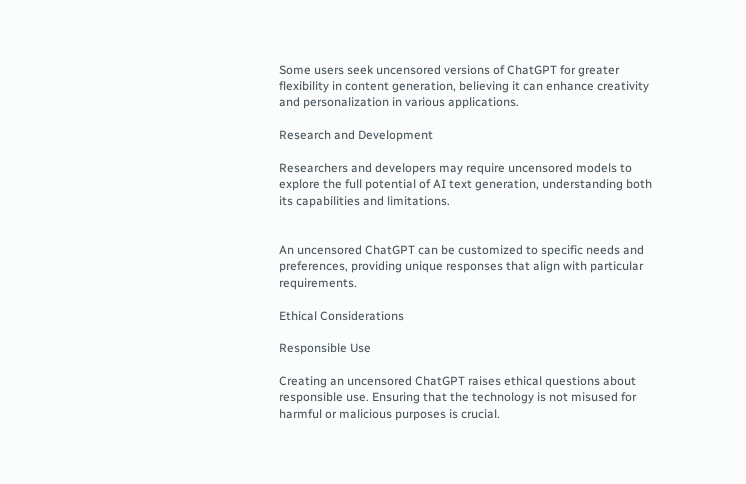Some users seek uncensored versions of ChatGPT for greater flexibility in content generation, believing it can enhance creativity and personalization in various applications.

Research and Development

Researchers and developers may require uncensored models to explore the full potential of AI text generation, understanding both its capabilities and limitations.


An uncensored ChatGPT can be customized to specific needs and preferences, providing unique responses that align with particular requirements.

Ethical Considerations

Responsible Use

Creating an uncensored ChatGPT raises ethical questions about responsible use. Ensuring that the technology is not misused for harmful or malicious purposes is crucial.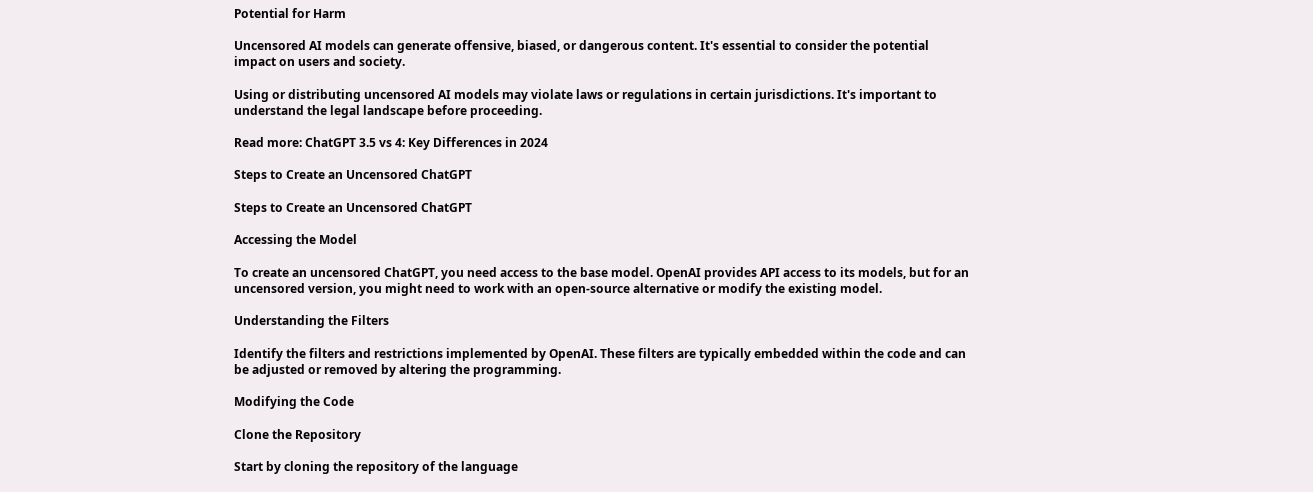Potential for Harm

Uncensored AI models can generate offensive, biased, or dangerous content. It's essential to consider the potential impact on users and society.

Using or distributing uncensored AI models may violate laws or regulations in certain jurisdictions. It's important to understand the legal landscape before proceeding.

Read more: ChatGPT 3.5 vs 4: Key Differences in 2024

Steps to Create an Uncensored ChatGPT

Steps to Create an Uncensored ChatGPT

Accessing the Model

To create an uncensored ChatGPT, you need access to the base model. OpenAI provides API access to its models, but for an uncensored version, you might need to work with an open-source alternative or modify the existing model.

Understanding the Filters

Identify the filters and restrictions implemented by OpenAI. These filters are typically embedded within the code and can be adjusted or removed by altering the programming.

Modifying the Code

Clone the Repository

Start by cloning the repository of the language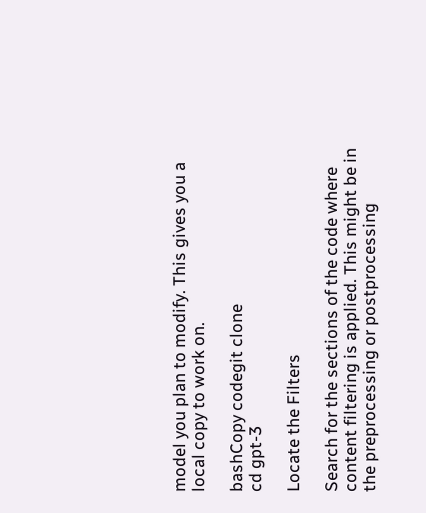model you plan to modify. This gives you a local copy to work on.

bashCopy codegit clone
cd gpt-3

Locate the Filters

Search for the sections of the code where content filtering is applied. This might be in the preprocessing or postprocessing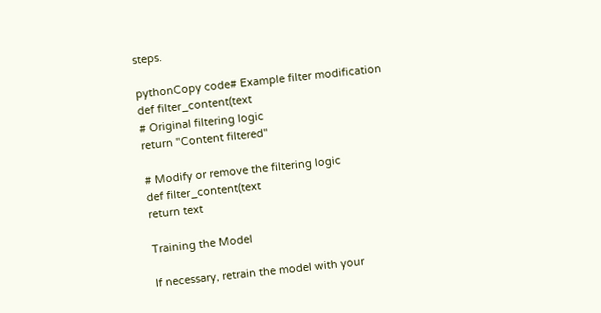steps.

pythonCopy code# Example filter modification
def filter_content(text
# Original filtering logic
return "Content filtered"

# Modify or remove the filtering logic
def filter_content(text
return text

Training the Model

If necessary, retrain the model with your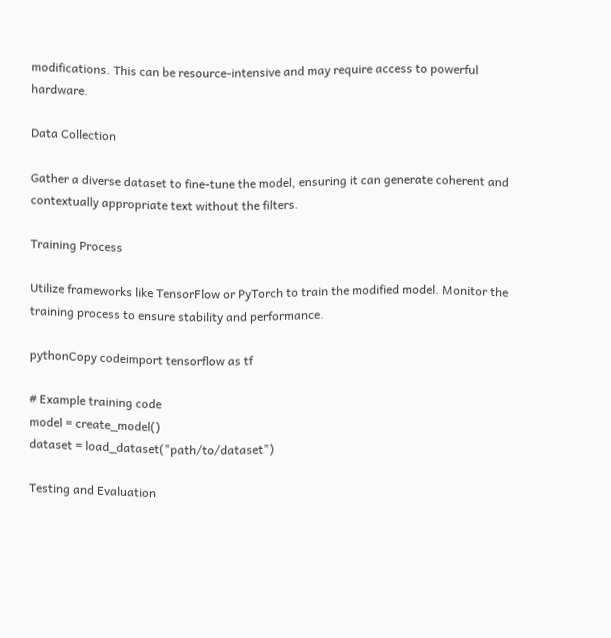modifications. This can be resource-intensive and may require access to powerful hardware.

Data Collection

Gather a diverse dataset to fine-tune the model, ensuring it can generate coherent and contextually appropriate text without the filters.

Training Process

Utilize frameworks like TensorFlow or PyTorch to train the modified model. Monitor the training process to ensure stability and performance.

pythonCopy codeimport tensorflow as tf

# Example training code
model = create_model()
dataset = load_dataset("path/to/dataset")

Testing and Evaluation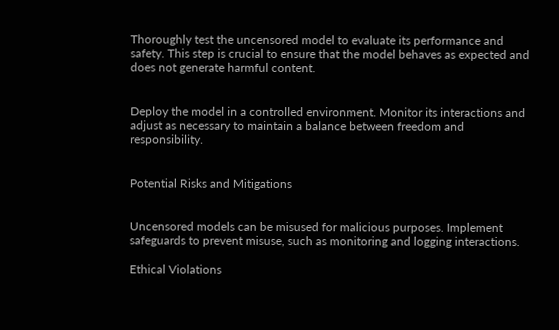Thoroughly test the uncensored model to evaluate its performance and safety. This step is crucial to ensure that the model behaves as expected and does not generate harmful content.


Deploy the model in a controlled environment. Monitor its interactions and adjust as necessary to maintain a balance between freedom and responsibility.


Potential Risks and Mitigations


Uncensored models can be misused for malicious purposes. Implement safeguards to prevent misuse, such as monitoring and logging interactions.

Ethical Violations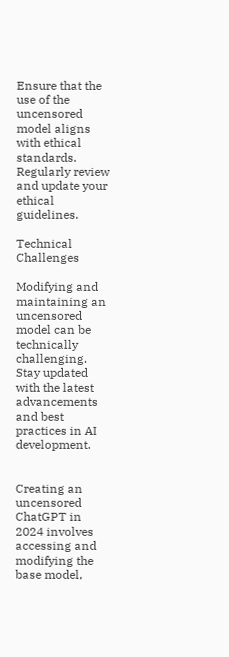Ensure that the use of the uncensored model aligns with ethical standards. Regularly review and update your ethical guidelines.

Technical Challenges

Modifying and maintaining an uncensored model can be technically challenging. Stay updated with the latest advancements and best practices in AI development.


Creating an uncensored ChatGPT in 2024 involves accessing and modifying the base model,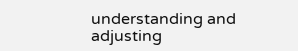understanding and adjusting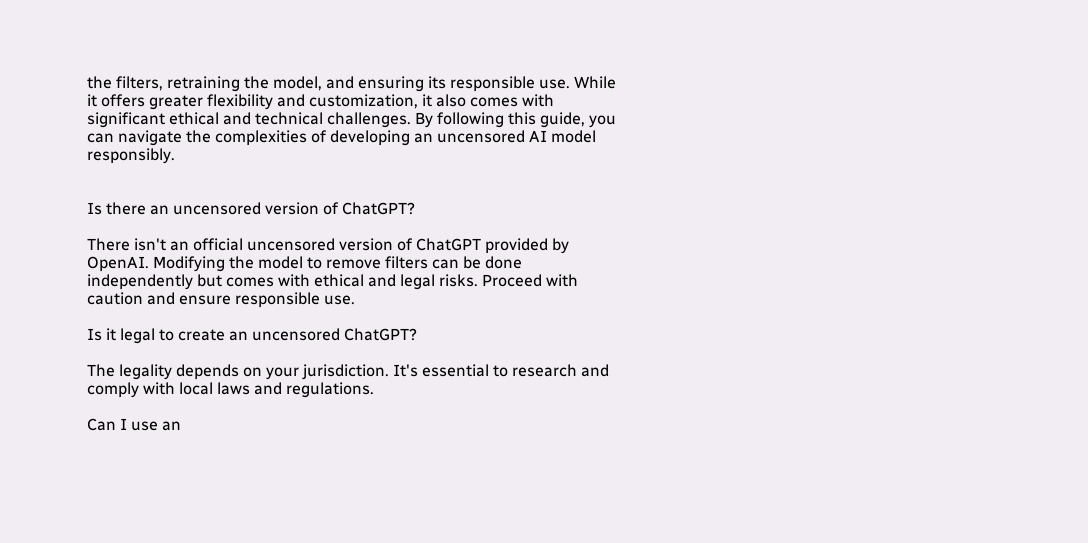the filters, retraining the model, and ensuring its responsible use. While it offers greater flexibility and customization, it also comes with significant ethical and technical challenges. By following this guide, you can navigate the complexities of developing an uncensored AI model responsibly.


Is there an uncensored version of ChatGPT?

There isn't an official uncensored version of ChatGPT provided by OpenAI. Modifying the model to remove filters can be done independently but comes with ethical and legal risks. Proceed with caution and ensure responsible use.

Is it legal to create an uncensored ChatGPT?

The legality depends on your jurisdiction. It's essential to research and comply with local laws and regulations.

Can I use an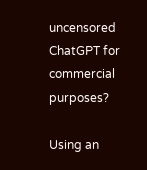uncensored ChatGPT for commercial purposes?

Using an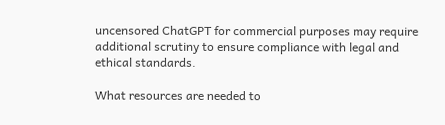uncensored ChatGPT for commercial purposes may require additional scrutiny to ensure compliance with legal and ethical standards.

What resources are needed to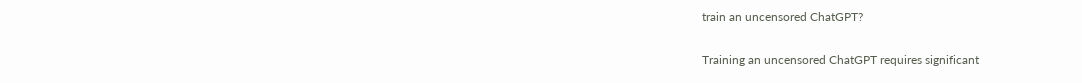train an uncensored ChatGPT?

Training an uncensored ChatGPT requires significant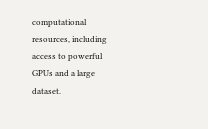computational resources, including access to powerful GPUs and a large dataset.